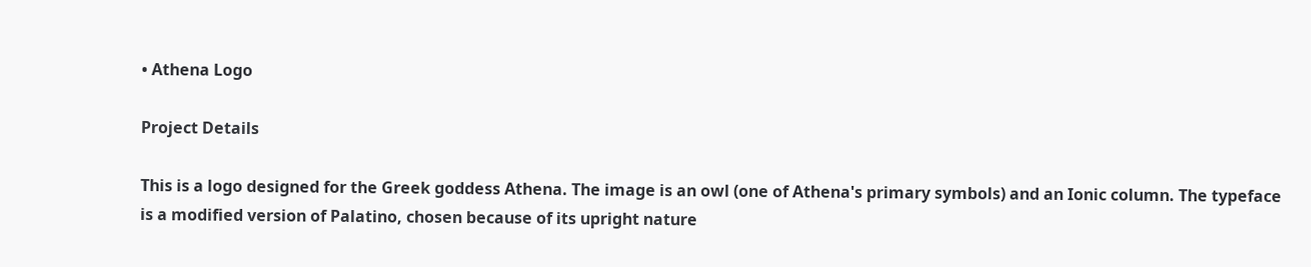• Athena Logo

Project Details

This is a logo designed for the Greek goddess Athena. The image is an owl (one of Athena's primary symbols) and an Ionic column. The typeface is a modified version of Palatino, chosen because of its upright nature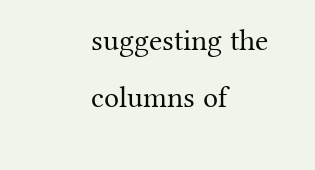suggesting the columns of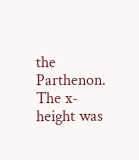the Parthenon. The x-height was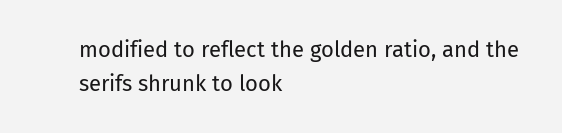modified to reflect the golden ratio, and the serifs shrunk to look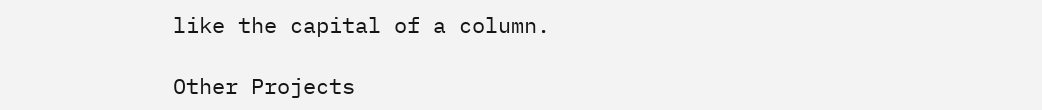like the capital of a column.

Other Projects